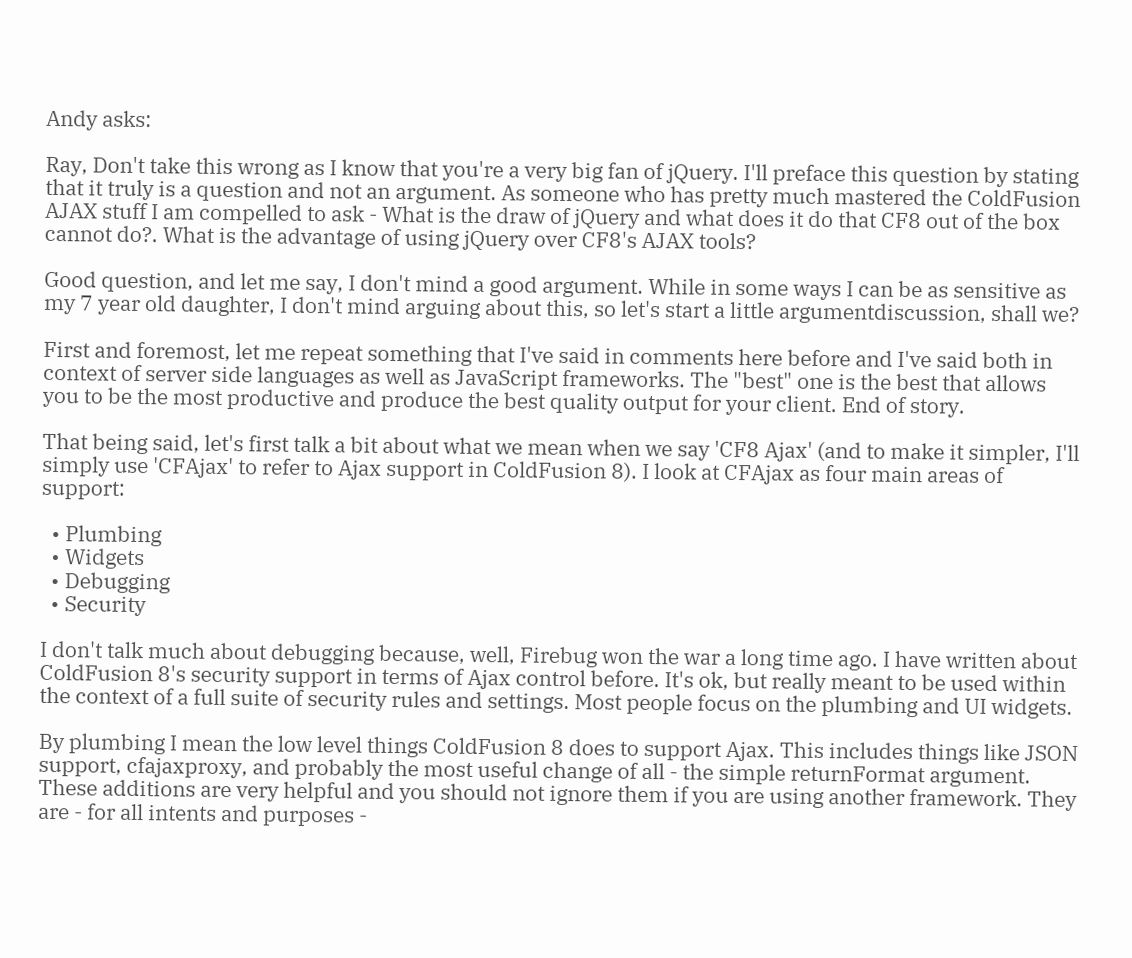Andy asks:

Ray, Don't take this wrong as I know that you're a very big fan of jQuery. I'll preface this question by stating that it truly is a question and not an argument. As someone who has pretty much mastered the ColdFusion AJAX stuff I am compelled to ask - What is the draw of jQuery and what does it do that CF8 out of the box cannot do?. What is the advantage of using jQuery over CF8's AJAX tools?

Good question, and let me say, I don't mind a good argument. While in some ways I can be as sensitive as my 7 year old daughter, I don't mind arguing about this, so let's start a little argumentdiscussion, shall we?

First and foremost, let me repeat something that I've said in comments here before and I've said both in context of server side languages as well as JavaScript frameworks. The "best" one is the best that allows you to be the most productive and produce the best quality output for your client. End of story.

That being said, let's first talk a bit about what we mean when we say 'CF8 Ajax' (and to make it simpler, I'll simply use 'CFAjax' to refer to Ajax support in ColdFusion 8). I look at CFAjax as four main areas of support:

  • Plumbing
  • Widgets
  • Debugging
  • Security

I don't talk much about debugging because, well, Firebug won the war a long time ago. I have written about ColdFusion 8's security support in terms of Ajax control before. It's ok, but really meant to be used within the context of a full suite of security rules and settings. Most people focus on the plumbing and UI widgets.

By plumbing I mean the low level things ColdFusion 8 does to support Ajax. This includes things like JSON support, cfajaxproxy, and probably the most useful change of all - the simple returnFormat argument. These additions are very helpful and you should not ignore them if you are using another framework. They are - for all intents and purposes -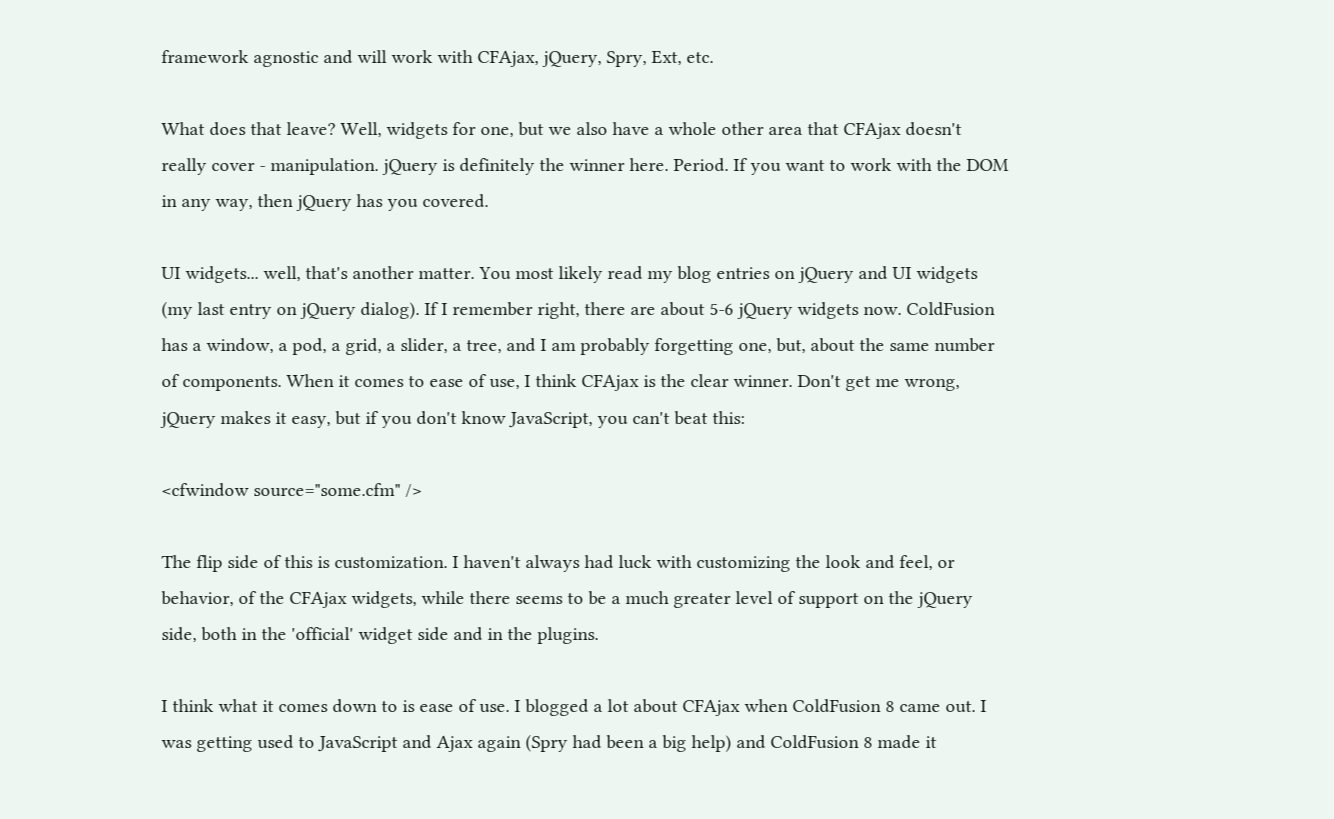framework agnostic and will work with CFAjax, jQuery, Spry, Ext, etc.

What does that leave? Well, widgets for one, but we also have a whole other area that CFAjax doesn't really cover - manipulation. jQuery is definitely the winner here. Period. If you want to work with the DOM in any way, then jQuery has you covered.

UI widgets... well, that's another matter. You most likely read my blog entries on jQuery and UI widgets (my last entry on jQuery dialog). If I remember right, there are about 5-6 jQuery widgets now. ColdFusion has a window, a pod, a grid, a slider, a tree, and I am probably forgetting one, but, about the same number of components. When it comes to ease of use, I think CFAjax is the clear winner. Don't get me wrong, jQuery makes it easy, but if you don't know JavaScript, you can't beat this:

<cfwindow source="some.cfm" />

The flip side of this is customization. I haven't always had luck with customizing the look and feel, or behavior, of the CFAjax widgets, while there seems to be a much greater level of support on the jQuery side, both in the 'official' widget side and in the plugins.

I think what it comes down to is ease of use. I blogged a lot about CFAjax when ColdFusion 8 came out. I was getting used to JavaScript and Ajax again (Spry had been a big help) and ColdFusion 8 made it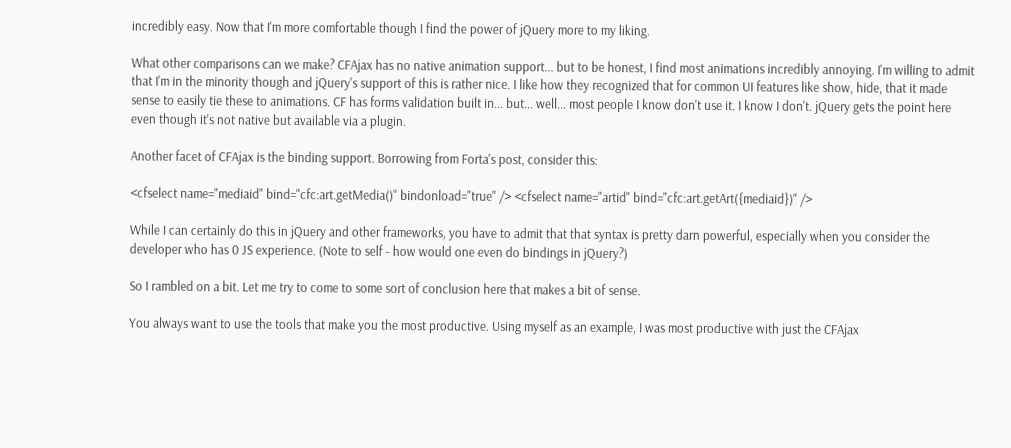incredibly easy. Now that I'm more comfortable though I find the power of jQuery more to my liking.

What other comparisons can we make? CFAjax has no native animation support... but to be honest, I find most animations incredibly annoying. I'm willing to admit that I'm in the minority though and jQuery's support of this is rather nice. I like how they recognized that for common UI features like show, hide, that it made sense to easily tie these to animations. CF has forms validation built in... but... well... most people I know don't use it. I know I don't. jQuery gets the point here even though it's not native but available via a plugin.

Another facet of CFAjax is the binding support. Borrowing from Forta's post, consider this:

<cfselect name="mediaid" bind="cfc:art.getMedia()" bindonload="true" /> <cfselect name="artid" bind="cfc:art.getArt({mediaid})" />

While I can certainly do this in jQuery and other frameworks, you have to admit that that syntax is pretty darn powerful, especially when you consider the developer who has 0 JS experience. (Note to self - how would one even do bindings in jQuery?)

So I rambled on a bit. Let me try to come to some sort of conclusion here that makes a bit of sense.

You always want to use the tools that make you the most productive. Using myself as an example, I was most productive with just the CFAjax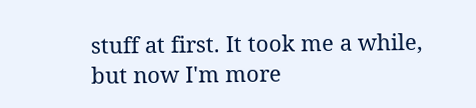stuff at first. It took me a while, but now I'm more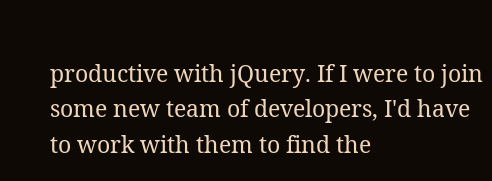productive with jQuery. If I were to join some new team of developers, I'd have to work with them to find the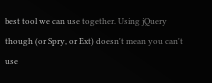best tool we can use together. Using jQuery though (or Spry, or Ext) doesn't mean you can't use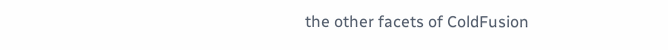the other facets of ColdFusion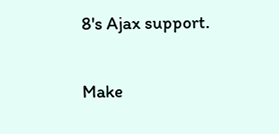8's Ajax support.

Make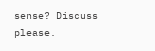sense? Discuss please.